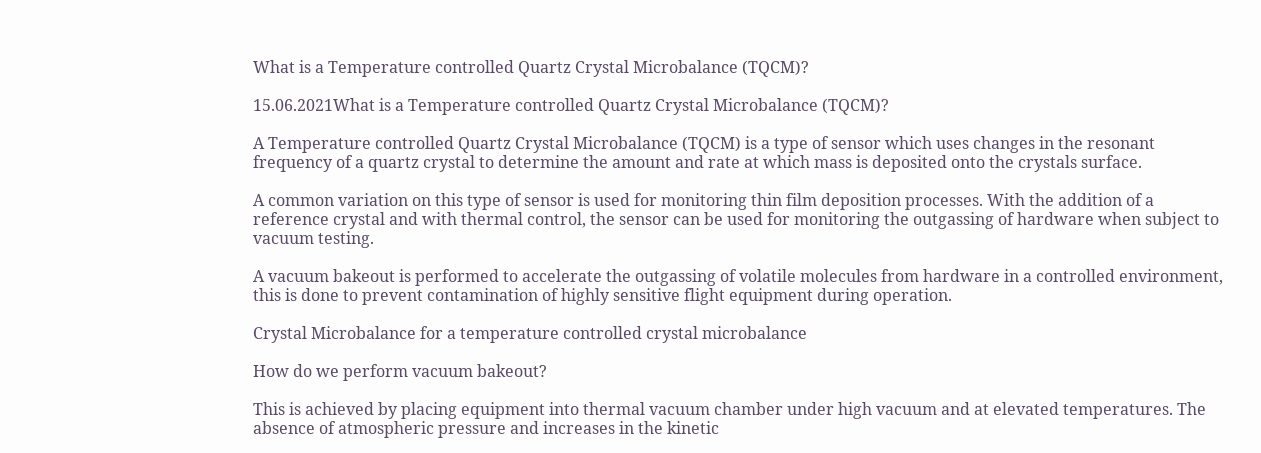What is a Temperature controlled Quartz Crystal Microbalance (TQCM)?

15.06.2021What is a Temperature controlled Quartz Crystal Microbalance (TQCM)?

A Temperature controlled Quartz Crystal Microbalance (TQCM) is a type of sensor which uses changes in the resonant frequency of a quartz crystal to determine the amount and rate at which mass is deposited onto the crystals surface.

A common variation on this type of sensor is used for monitoring thin film deposition processes. With the addition of a reference crystal and with thermal control, the sensor can be used for monitoring the outgassing of hardware when subject to vacuum testing.

A vacuum bakeout is performed to accelerate the outgassing of volatile molecules from hardware in a controlled environment, this is done to prevent contamination of highly sensitive flight equipment during operation.

Crystal Microbalance for a temperature controlled crystal microbalance

How do we perform vacuum bakeout?

This is achieved by placing equipment into thermal vacuum chamber under high vacuum and at elevated temperatures. The absence of atmospheric pressure and increases in the kinetic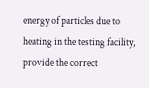energy of particles due to heating in the testing facility, provide the correct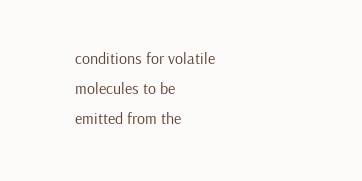conditions for volatile molecules to be emitted from the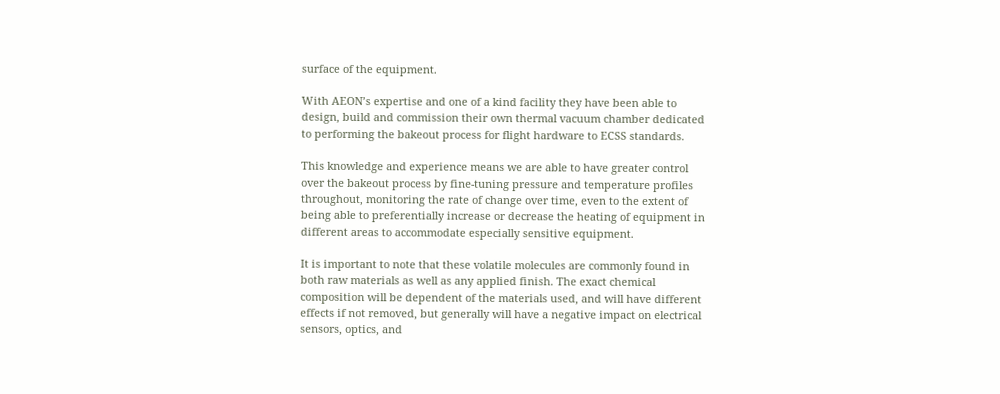surface of the equipment.

With AEON’s expertise and one of a kind facility they have been able to design, build and commission their own thermal vacuum chamber dedicated to performing the bakeout process for flight hardware to ECSS standards.

This knowledge and experience means we are able to have greater control over the bakeout process by fine-tuning pressure and temperature profiles throughout, monitoring the rate of change over time, even to the extent of being able to preferentially increase or decrease the heating of equipment in different areas to accommodate especially sensitive equipment.

It is important to note that these volatile molecules are commonly found in both raw materials as well as any applied finish. The exact chemical composition will be dependent of the materials used, and will have different effects if not removed, but generally will have a negative impact on electrical sensors, optics, and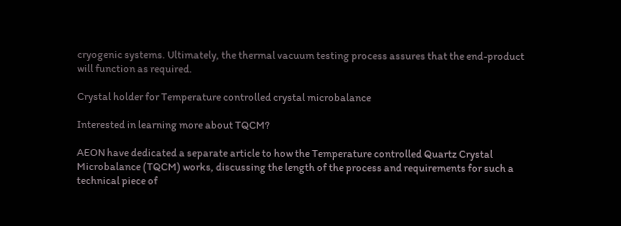cryogenic systems. Ultimately, the thermal vacuum testing process assures that the end-product will function as required.

Crystal holder for Temperature controlled crystal microbalance

Interested in learning more about TQCM?

AEON have dedicated a separate article to how the Temperature controlled Quartz Crystal Microbalance (TQCM) works, discussing the length of the process and requirements for such a technical piece of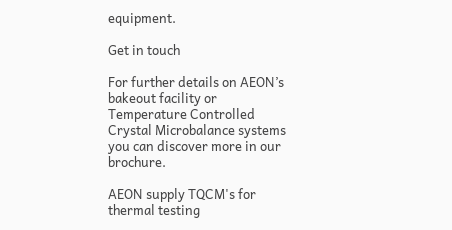equipment.

Get in touch

For further details on AEON’s bakeout facility or Temperature Controlled Crystal Microbalance systems you can discover more in our brochure.

AEON supply TQCM's for thermal testing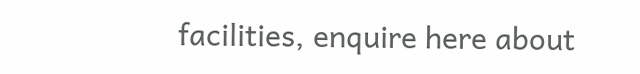facilities, enquire here about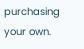purchasing your own.